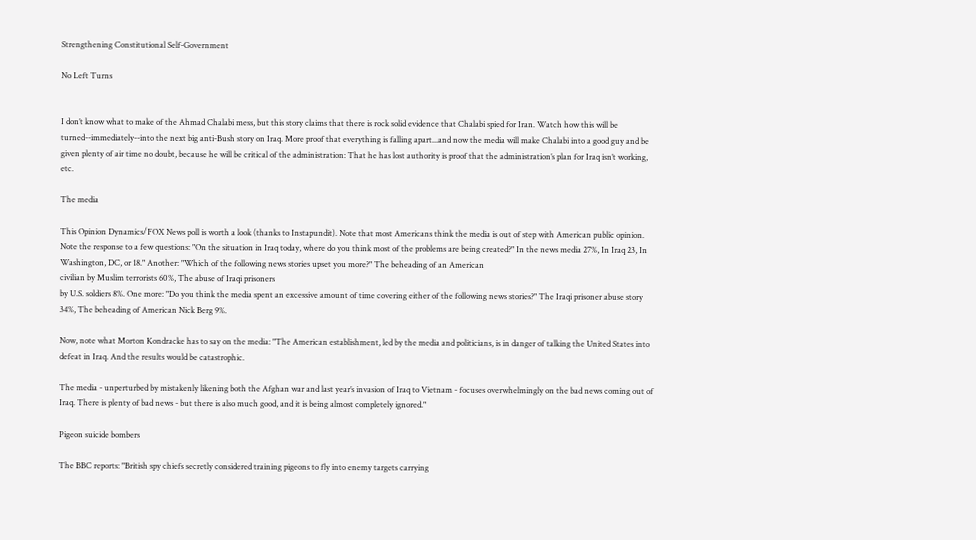Strengthening Constitutional Self-Government

No Left Turns


I don’t know what to make of the Ahmad Chalabi mess, but this story claims that there is rock solid evidence that Chalabi spied for Iran. Watch how this will be turned--immediately--into the next big anti-Bush story on Iraq. More proof that everything is falling apart...and now the media will make Chalabi into a good guy and be given plenty of air time no doubt, because he will be critical of the administration: That he has lost authority is proof that the administration’s plan for Iraq isn’t working, etc.

The media

This Opinion Dynamics/FOX News poll is worth a look (thanks to Instapundit). Note that most Americans think the media is out of step with American public opinion. Note the response to a few questions: "On the situation in Iraq today, where do you think most of the problems are being created?" In the news media 27%, In Iraq 23, In Washington, DC, or 18." Another: "Which of the following news stories upset you more?" The beheading of an American
civilian by Muslim terrorists 60%, The abuse of Iraqi prisoners
by U.S. soldiers 8%. One more: "Do you think the media spent an excessive amount of time covering either of the following news stories?" The Iraqi prisoner abuse story 34%, The beheading of American Nick Berg 9%.

Now, note what Morton Kondracke has to say on the media: "The American establishment, led by the media and politicians, is in danger of talking the United States into defeat in Iraq. And the results would be catastrophic.

The media - unperturbed by mistakenly likening both the Afghan war and last year’s invasion of Iraq to Vietnam - focuses overwhelmingly on the bad news coming out of Iraq. There is plenty of bad news - but there is also much good, and it is being almost completely ignored."

Pigeon suicide bombers

The BBC reports: "British spy chiefs secretly considered training pigeons to fly into enemy targets carrying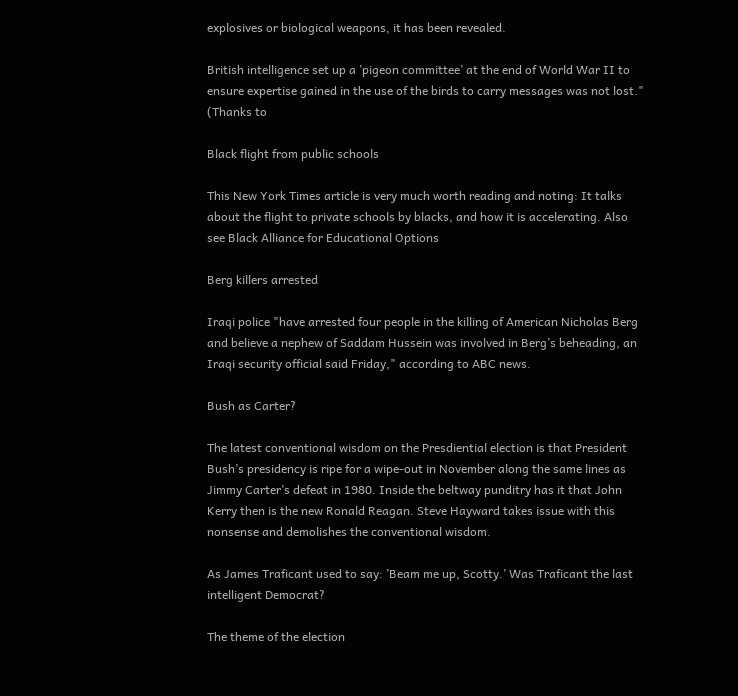explosives or biological weapons, it has been revealed.

British intelligence set up a ’pigeon committee’ at the end of World War II to ensure expertise gained in the use of the birds to carry messages was not lost." (Thanks to

Black flight from public schools

This New York Times article is very much worth reading and noting: It talks about the flight to private schools by blacks, and how it is accelerating. Also see Black Alliance for Educational Options

Berg killers arrested

Iraqi police "have arrested four people in the killing of American Nicholas Berg and believe a nephew of Saddam Hussein was involved in Berg’s beheading, an Iraqi security official said Friday," according to ABC news.

Bush as Carter?

The latest conventional wisdom on the Presdiential election is that President Bush’s presidency is ripe for a wipe-out in November along the same lines as Jimmy Carter’s defeat in 1980. Inside the beltway punditry has it that John Kerry then is the new Ronald Reagan. Steve Hayward takes issue with this nonsense and demolishes the conventional wisdom.

As James Traficant used to say: ’Beam me up, Scotty.’ Was Traficant the last intelligent Democrat?

The theme of the election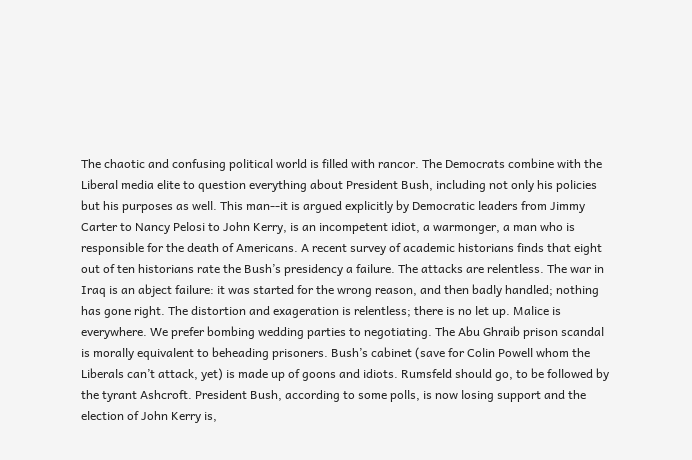The chaotic and confusing political world is filled with rancor. The Democrats combine with the Liberal media elite to question everything about President Bush, including not only his policies but his purposes as well. This man--it is argued explicitly by Democratic leaders from Jimmy Carter to Nancy Pelosi to John Kerry, is an incompetent idiot, a warmonger, a man who is responsible for the death of Americans. A recent survey of academic historians finds that eight out of ten historians rate the Bush’s presidency a failure. The attacks are relentless. The war in Iraq is an abject failure: it was started for the wrong reason, and then badly handled; nothing has gone right. The distortion and exageration is relentless; there is no let up. Malice is everywhere. We prefer bombing wedding parties to negotiating. The Abu Ghraib prison scandal is morally equivalent to beheading prisoners. Bush’s cabinet (save for Colin Powell whom the Liberals can’t attack, yet) is made up of goons and idiots. Rumsfeld should go, to be followed by the tyrant Ashcroft. President Bush, according to some polls, is now losing support and the election of John Kerry is,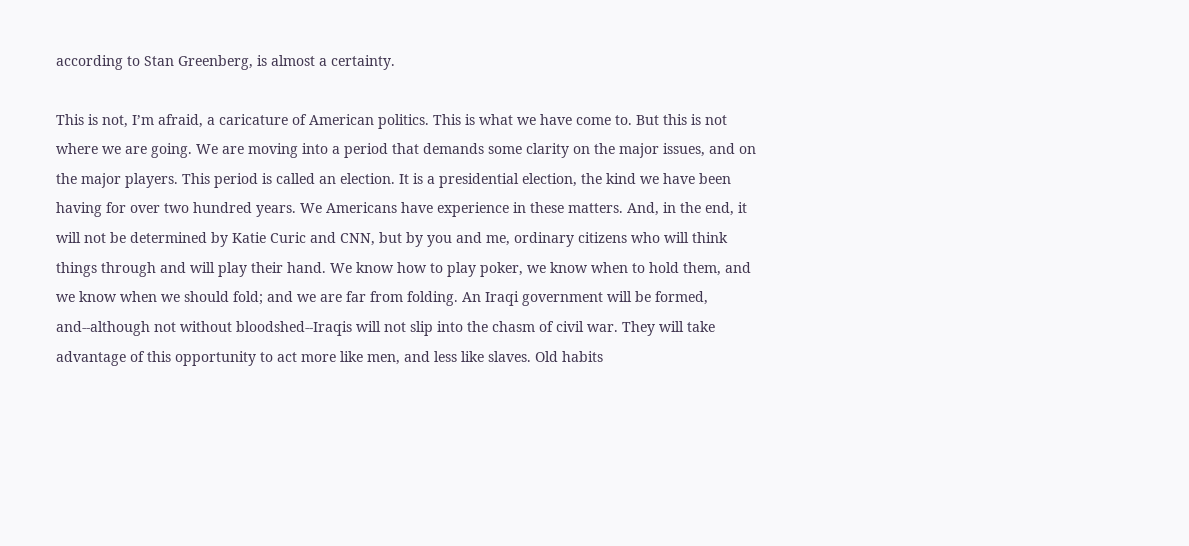according to Stan Greenberg, is almost a certainty.

This is not, I’m afraid, a caricature of American politics. This is what we have come to. But this is not where we are going. We are moving into a period that demands some clarity on the major issues, and on the major players. This period is called an election. It is a presidential election, the kind we have been having for over two hundred years. We Americans have experience in these matters. And, in the end, it will not be determined by Katie Curic and CNN, but by you and me, ordinary citizens who will think things through and will play their hand. We know how to play poker, we know when to hold them, and we know when we should fold; and we are far from folding. An Iraqi government will be formed, and--although not without bloodshed--Iraqis will not slip into the chasm of civil war. They will take advantage of this opportunity to act more like men, and less like slaves. Old habits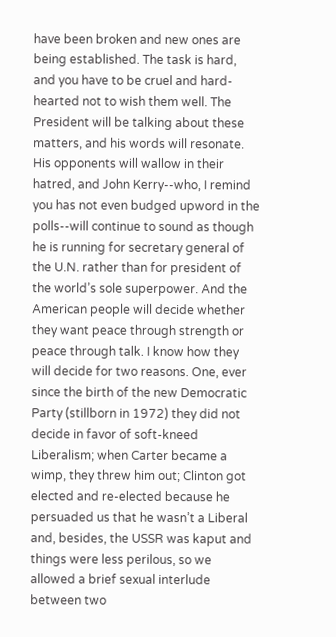have been broken and new ones are being established. The task is hard, and you have to be cruel and hard-hearted not to wish them well. The President will be talking about these matters, and his words will resonate. His opponents will wallow in their hatred, and John Kerry--who, I remind you has not even budged upword in the polls--will continue to sound as though he is running for secretary general of the U.N. rather than for president of the world’s sole superpower. And the American people will decide whether they want peace through strength or peace through talk. I know how they will decide for two reasons. One, ever since the birth of the new Democratic Party (stillborn in 1972) they did not decide in favor of soft-kneed Liberalism; when Carter became a wimp, they threw him out; Clinton got elected and re-elected because he persuaded us that he wasn’t a Liberal and, besides, the USSR was kaput and things were less perilous, so we allowed a brief sexual interlude between two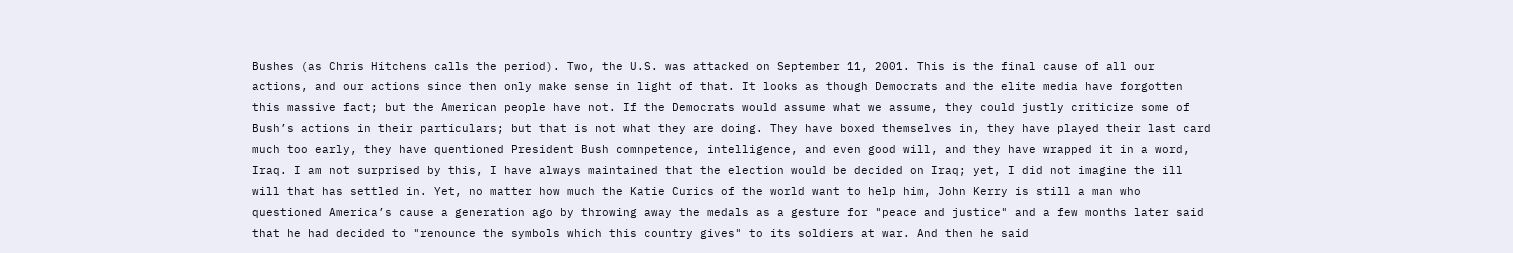Bushes (as Chris Hitchens calls the period). Two, the U.S. was attacked on September 11, 2001. This is the final cause of all our actions, and our actions since then only make sense in light of that. It looks as though Democrats and the elite media have forgotten this massive fact; but the American people have not. If the Democrats would assume what we assume, they could justly criticize some of Bush’s actions in their particulars; but that is not what they are doing. They have boxed themselves in, they have played their last card much too early, they have quentioned President Bush comnpetence, intelligence, and even good will, and they have wrapped it in a word, Iraq. I am not surprised by this, I have always maintained that the election would be decided on Iraq; yet, I did not imagine the ill will that has settled in. Yet, no matter how much the Katie Curics of the world want to help him, John Kerry is still a man who questioned America’s cause a generation ago by throwing away the medals as a gesture for "peace and justice" and a few months later said that he had decided to "renounce the symbols which this country gives" to its soldiers at war. And then he said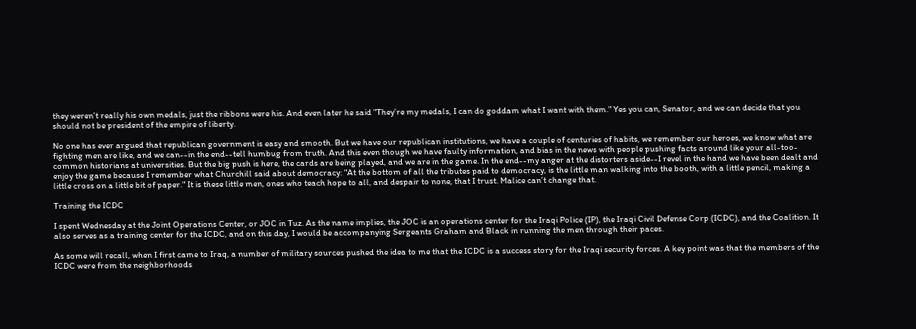they weren’t really his own medals, just the ribbons were his. And even later he said "They’re my medals, I can do goddam what I want with them." Yes you can, Senator, and we can decide that you should not be president of the empire of liberty.

No one has ever argued that republican government is easy and smooth. But we have our republican institutions, we have a couple of centuries of habits, we remember our heroes, we know what are fighting men are like, and we can--in the end--tell humbug from truth. And this even though we have faulty information, and bias in the news with people pushing facts around like your all-too-common historians at universities. But the big push is here, the cards are being played, and we are in the game. In the end--my anger at the distorters aside--I revel in the hand we have been dealt and enjoy the game because I remember what Churchill said about democracy: "At the bottom of all the tributes paid to democracy, is the little man walking into the booth, with a little pencil, making a little cross on a little bit of paper." It is these little men, ones who teach hope to all, and despair to none, that I trust. Malice can’t change that.

Training the ICDC

I spent Wednesday at the Joint Operations Center, or JOC in Tuz. As the name implies, the JOC is an operations center for the Iraqi Police (IP), the Iraqi Civil Defense Corp (ICDC), and the Coalition. It also serves as a training center for the ICDC, and on this day, I would be accompanying Sergeants Graham and Black in running the men through their paces.

As some will recall, when I first came to Iraq, a number of military sources pushed the idea to me that the ICDC is a success story for the Iraqi security forces. A key point was that the members of the ICDC were from the neighborhoods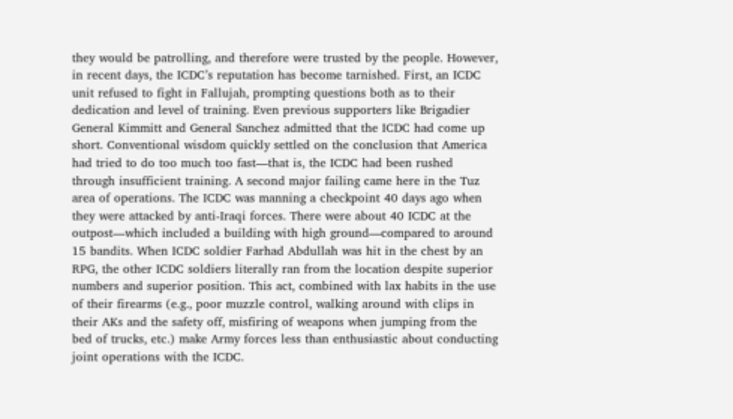they would be patrolling, and therefore were trusted by the people. However, in recent days, the ICDC’s reputation has become tarnished. First, an ICDC unit refused to fight in Fallujah, prompting questions both as to their dedication and level of training. Even previous supporters like Brigadier General Kimmitt and General Sanchez admitted that the ICDC had come up short. Conventional wisdom quickly settled on the conclusion that America had tried to do too much too fast—that is, the ICDC had been rushed through insufficient training. A second major failing came here in the Tuz area of operations. The ICDC was manning a checkpoint 40 days ago when they were attacked by anti-Iraqi forces. There were about 40 ICDC at the outpost—which included a building with high ground—compared to around 15 bandits. When ICDC soldier Farhad Abdullah was hit in the chest by an RPG, the other ICDC soldiers literally ran from the location despite superior numbers and superior position. This act, combined with lax habits in the use of their firearms (e.g., poor muzzle control, walking around with clips in their AKs and the safety off, misfiring of weapons when jumping from the bed of trucks, etc.) make Army forces less than enthusiastic about conducting joint operations with the ICDC.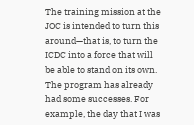The training mission at the JOC is intended to turn this around—that is, to turn the ICDC into a force that will be able to stand on its own. The program has already had some successes. For example, the day that I was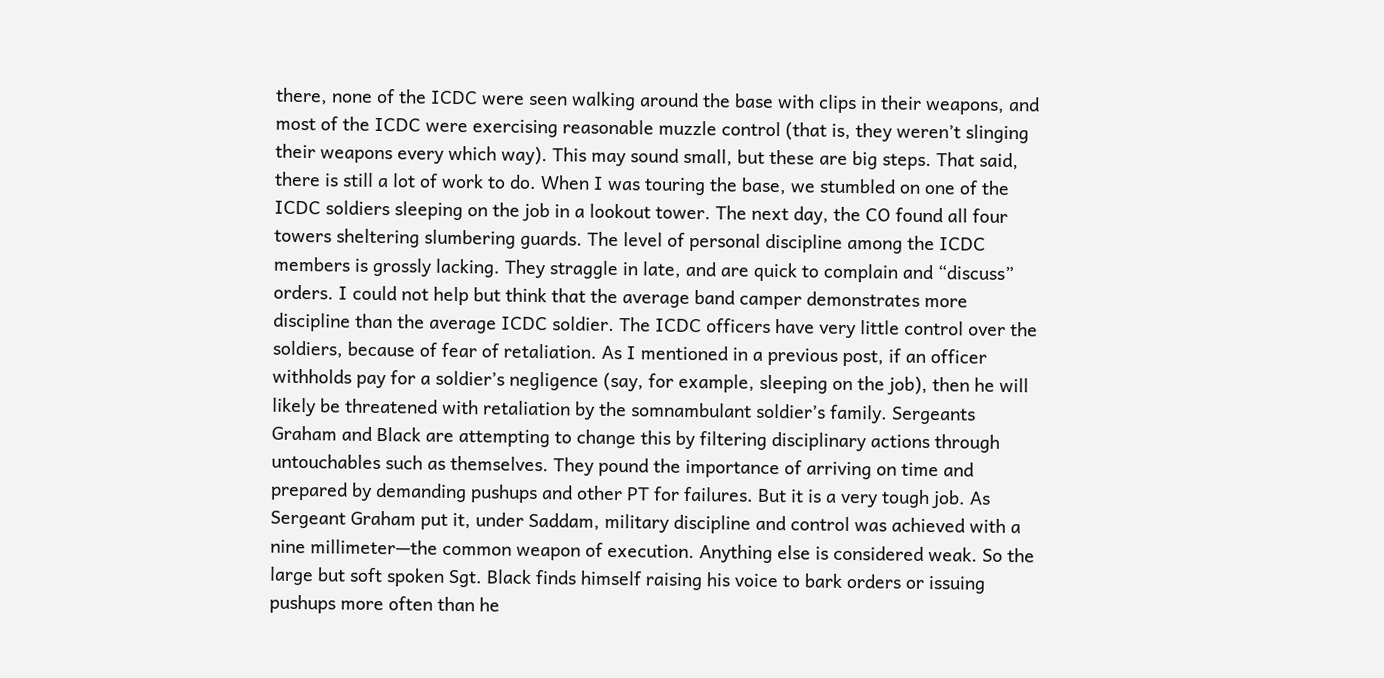there, none of the ICDC were seen walking around the base with clips in their weapons, and most of the ICDC were exercising reasonable muzzle control (that is, they weren’t slinging their weapons every which way). This may sound small, but these are big steps. That said, there is still a lot of work to do. When I was touring the base, we stumbled on one of the ICDC soldiers sleeping on the job in a lookout tower. The next day, the CO found all four towers sheltering slumbering guards. The level of personal discipline among the ICDC members is grossly lacking. They straggle in late, and are quick to complain and “discuss” orders. I could not help but think that the average band camper demonstrates more discipline than the average ICDC soldier. The ICDC officers have very little control over the soldiers, because of fear of retaliation. As I mentioned in a previous post, if an officer withholds pay for a soldier’s negligence (say, for example, sleeping on the job), then he will likely be threatened with retaliation by the somnambulant soldier’s family. Sergeants Graham and Black are attempting to change this by filtering disciplinary actions through untouchables such as themselves. They pound the importance of arriving on time and prepared by demanding pushups and other PT for failures. But it is a very tough job. As Sergeant Graham put it, under Saddam, military discipline and control was achieved with a nine millimeter—the common weapon of execution. Anything else is considered weak. So the large but soft spoken Sgt. Black finds himself raising his voice to bark orders or issuing pushups more often than he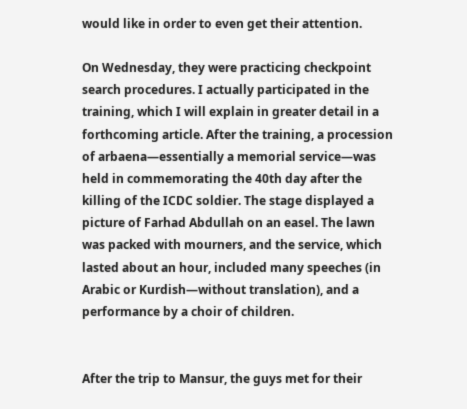would like in order to even get their attention.

On Wednesday, they were practicing checkpoint search procedures. I actually participated in the training, which I will explain in greater detail in a forthcoming article. After the training, a procession of arbaena—essentially a memorial service—was held in commemorating the 40th day after the killing of the ICDC soldier. The stage displayed a picture of Farhad Abdullah on an easel. The lawn was packed with mourners, and the service, which lasted about an hour, included many speeches (in Arabic or Kurdish—without translation), and a performance by a choir of children.


After the trip to Mansur, the guys met for their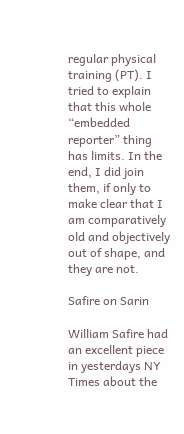regular physical training (PT). I tried to explain that this whole “embedded reporter” thing has limits. In the end, I did join them, if only to make clear that I am comparatively old and objectively out of shape, and they are not.

Safire on Sarin

William Safire had an excellent piece in yesterdays NY Times about the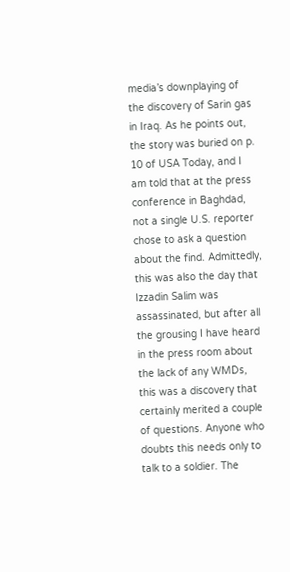media’s downplaying of the discovery of Sarin gas in Iraq. As he points out, the story was buried on p. 10 of USA Today, and I am told that at the press conference in Baghdad, not a single U.S. reporter chose to ask a question about the find. Admittedly, this was also the day that Izzadin Salim was assassinated, but after all the grousing I have heard in the press room about the lack of any WMDs, this was a discovery that certainly merited a couple of questions. Anyone who doubts this needs only to talk to a soldier. The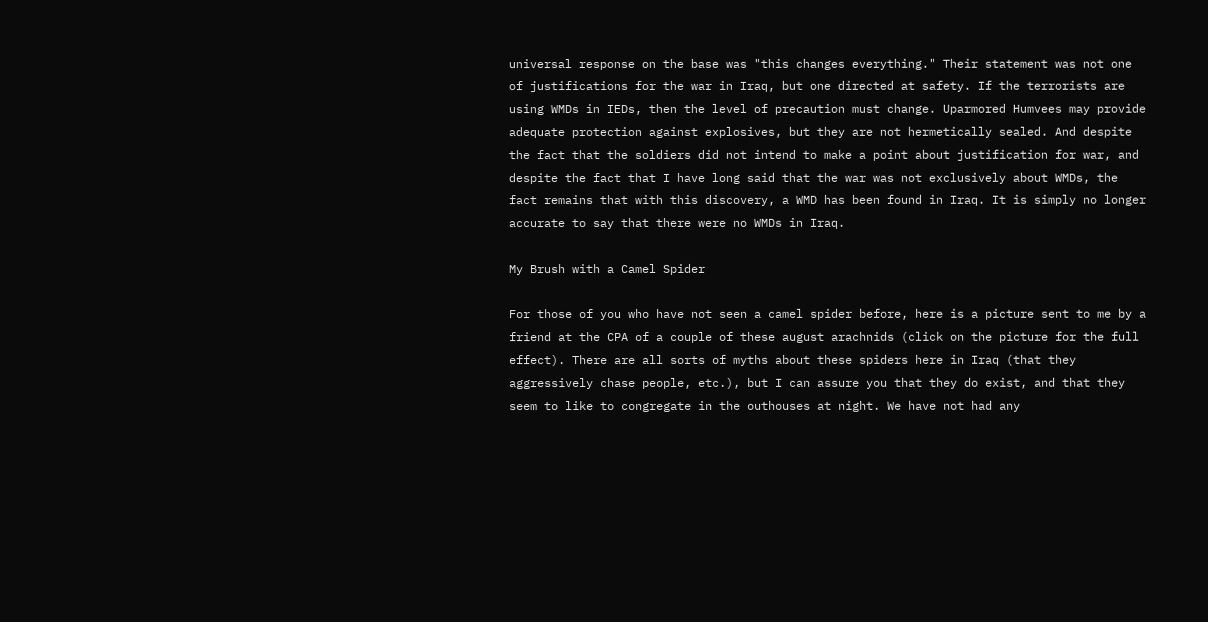universal response on the base was "this changes everything." Their statement was not one of justifications for the war in Iraq, but one directed at safety. If the terrorists are using WMDs in IEDs, then the level of precaution must change. Uparmored Humvees may provide adequate protection against explosives, but they are not hermetically sealed. And despite the fact that the soldiers did not intend to make a point about justification for war, and despite the fact that I have long said that the war was not exclusively about WMDs, the fact remains that with this discovery, a WMD has been found in Iraq. It is simply no longer accurate to say that there were no WMDs in Iraq.

My Brush with a Camel Spider

For those of you who have not seen a camel spider before, here is a picture sent to me by a friend at the CPA of a couple of these august arachnids (click on the picture for the full effect). There are all sorts of myths about these spiders here in Iraq (that they aggressively chase people, etc.), but I can assure you that they do exist, and that they seem to like to congregate in the outhouses at night. We have not had any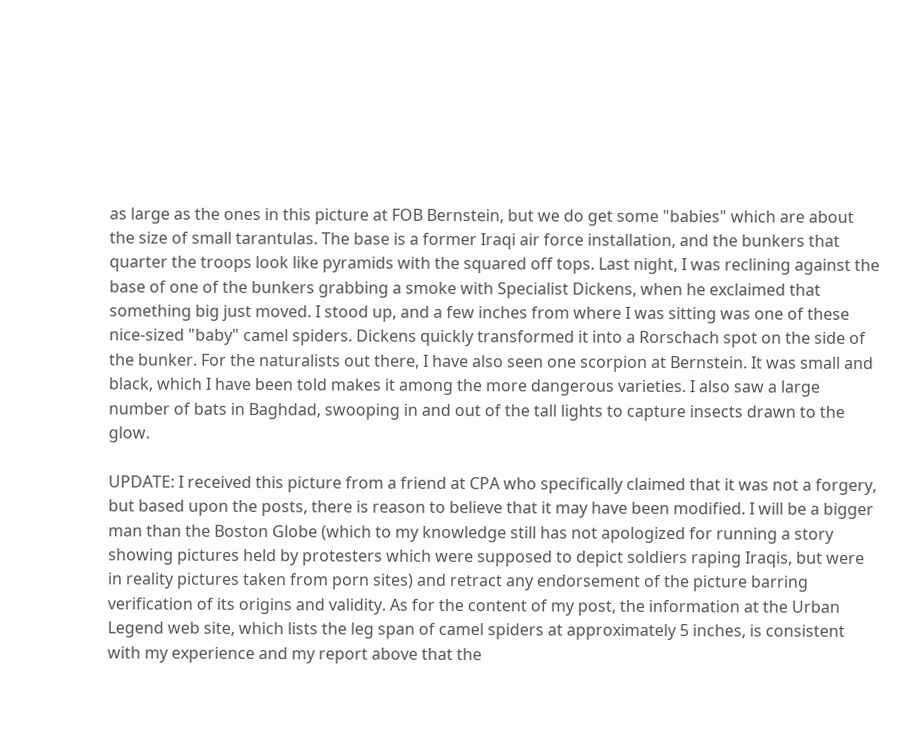as large as the ones in this picture at FOB Bernstein, but we do get some "babies" which are about the size of small tarantulas. The base is a former Iraqi air force installation, and the bunkers that quarter the troops look like pyramids with the squared off tops. Last night, I was reclining against the base of one of the bunkers grabbing a smoke with Specialist Dickens, when he exclaimed that something big just moved. I stood up, and a few inches from where I was sitting was one of these nice-sized "baby" camel spiders. Dickens quickly transformed it into a Rorschach spot on the side of the bunker. For the naturalists out there, I have also seen one scorpion at Bernstein. It was small and black, which I have been told makes it among the more dangerous varieties. I also saw a large number of bats in Baghdad, swooping in and out of the tall lights to capture insects drawn to the glow.

UPDATE: I received this picture from a friend at CPA who specifically claimed that it was not a forgery, but based upon the posts, there is reason to believe that it may have been modified. I will be a bigger man than the Boston Globe (which to my knowledge still has not apologized for running a story showing pictures held by protesters which were supposed to depict soldiers raping Iraqis, but were in reality pictures taken from porn sites) and retract any endorsement of the picture barring verification of its origins and validity. As for the content of my post, the information at the Urban Legend web site, which lists the leg span of camel spiders at approximately 5 inches, is consistent with my experience and my report above that the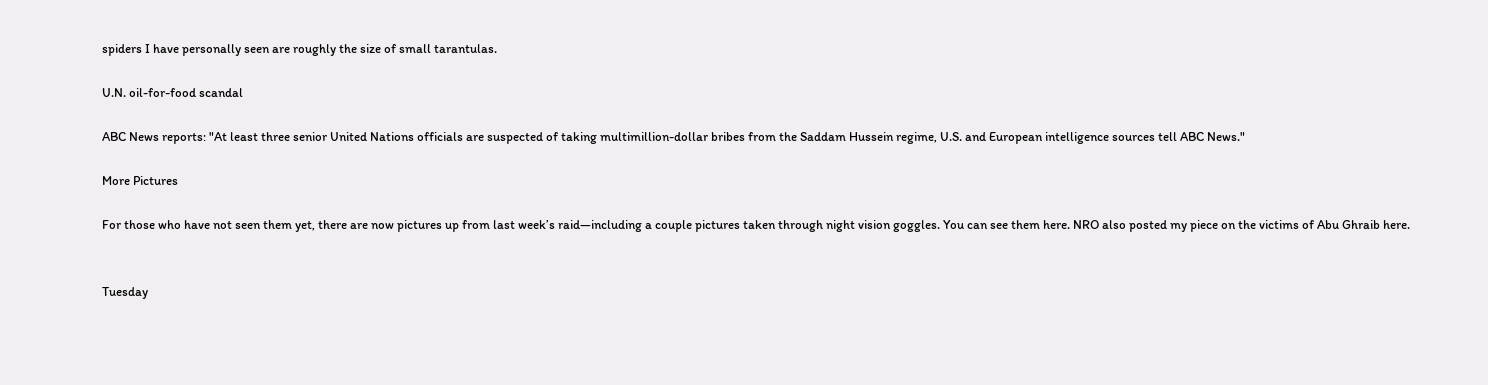spiders I have personally seen are roughly the size of small tarantulas.

U.N. oil-for-food scandal

ABC News reports: "At least three senior United Nations officials are suspected of taking multimillion-dollar bribes from the Saddam Hussein regime, U.S. and European intelligence sources tell ABC News."

More Pictures

For those who have not seen them yet, there are now pictures up from last week’s raid—including a couple pictures taken through night vision goggles. You can see them here. NRO also posted my piece on the victims of Abu Ghraib here.


Tuesday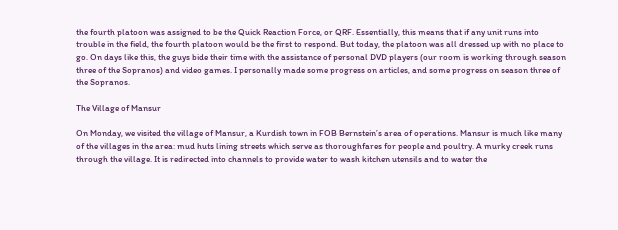the fourth platoon was assigned to be the Quick Reaction Force, or QRF. Essentially, this means that if any unit runs into trouble in the field, the fourth platoon would be the first to respond. But today, the platoon was all dressed up with no place to go. On days like this, the guys bide their time with the assistance of personal DVD players (our room is working through season three of the Sopranos) and video games. I personally made some progress on articles, and some progress on season three of the Sopranos.

The Village of Mansur

On Monday, we visited the village of Mansur, a Kurdish town in FOB Bernstein’s area of operations. Mansur is much like many of the villages in the area: mud huts lining streets which serve as thoroughfares for people and poultry. A murky creek runs through the village. It is redirected into channels to provide water to wash kitchen utensils and to water the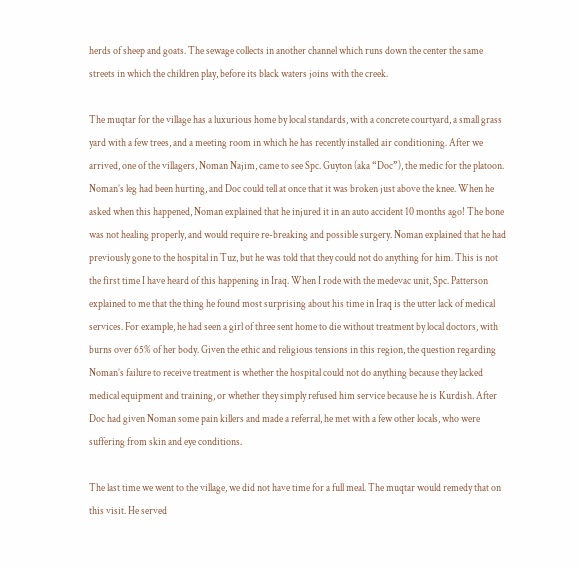herds of sheep and goats. The sewage collects in another channel which runs down the center the same streets in which the children play, before its black waters joins with the creek.

The muqtar for the village has a luxurious home by local standards, with a concrete courtyard, a small grass yard with a few trees, and a meeting room in which he has recently installed air conditioning. After we arrived, one of the villagers, Noman Najim, came to see Spc. Guyton (aka “Doc”), the medic for the platoon. Noman’s leg had been hurting, and Doc could tell at once that it was broken just above the knee. When he asked when this happened, Noman explained that he injured it in an auto accident 10 months ago! The bone was not healing properly, and would require re-breaking and possible surgery. Noman explained that he had previously gone to the hospital in Tuz, but he was told that they could not do anything for him. This is not the first time I have heard of this happening in Iraq. When I rode with the medevac unit, Spc. Patterson explained to me that the thing he found most surprising about his time in Iraq is the utter lack of medical services. For example, he had seen a girl of three sent home to die without treatment by local doctors, with burns over 65% of her body. Given the ethic and religious tensions in this region, the question regarding Noman’s failure to receive treatment is whether the hospital could not do anything because they lacked medical equipment and training, or whether they simply refused him service because he is Kurdish. After Doc had given Noman some pain killers and made a referral, he met with a few other locals, who were suffering from skin and eye conditions.

The last time we went to the village, we did not have time for a full meal. The muqtar would remedy that on this visit. He served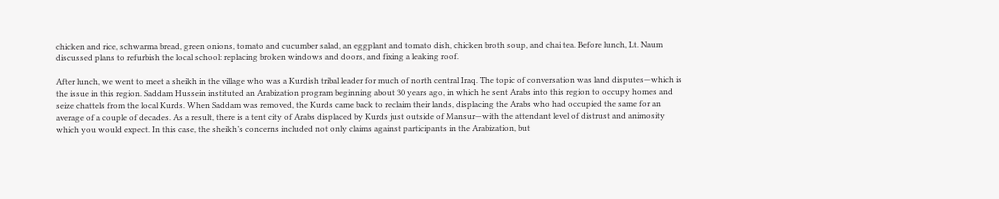chicken and rice, schwarma bread, green onions, tomato and cucumber salad, an eggplant and tomato dish, chicken broth soup, and chai tea. Before lunch, Lt. Naum discussed plans to refurbish the local school: replacing broken windows and doors, and fixing a leaking roof.

After lunch, we went to meet a sheikh in the village who was a Kurdish tribal leader for much of north central Iraq. The topic of conversation was land disputes—which is the issue in this region. Saddam Hussein instituted an Arabization program beginning about 30 years ago, in which he sent Arabs into this region to occupy homes and seize chattels from the local Kurds. When Saddam was removed, the Kurds came back to reclaim their lands, displacing the Arabs who had occupied the same for an average of a couple of decades. As a result, there is a tent city of Arabs displaced by Kurds just outside of Mansur—with the attendant level of distrust and animosity which you would expect. In this case, the sheikh’s concerns included not only claims against participants in the Arabization, but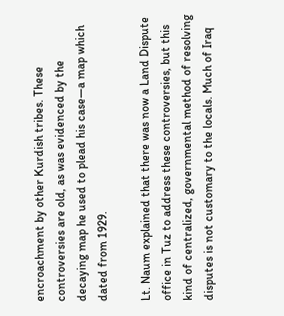encroachment by other Kurdish tribes. These controversies are old, as was evidenced by the decaying map he used to plead his case—a map which dated from 1929.

Lt. Naum explained that there was now a Land Dispute office in Tuz to address these controversies, but this kind of centralized, governmental method of resolving disputes is not customary to the locals. Much of Iraq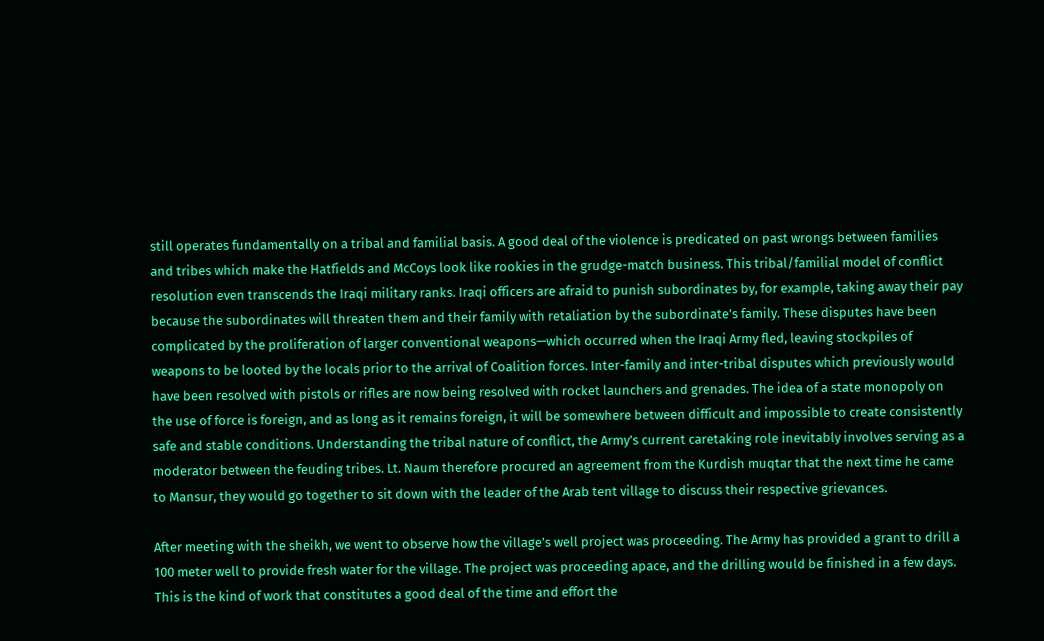still operates fundamentally on a tribal and familial basis. A good deal of the violence is predicated on past wrongs between families and tribes which make the Hatfields and McCoys look like rookies in the grudge-match business. This tribal/familial model of conflict resolution even transcends the Iraqi military ranks. Iraqi officers are afraid to punish subordinates by, for example, taking away their pay because the subordinates will threaten them and their family with retaliation by the subordinate’s family. These disputes have been complicated by the proliferation of larger conventional weapons—which occurred when the Iraqi Army fled, leaving stockpiles of weapons to be looted by the locals prior to the arrival of Coalition forces. Inter-family and inter-tribal disputes which previously would have been resolved with pistols or rifles are now being resolved with rocket launchers and grenades. The idea of a state monopoly on the use of force is foreign, and as long as it remains foreign, it will be somewhere between difficult and impossible to create consistently safe and stable conditions. Understanding the tribal nature of conflict, the Army’s current caretaking role inevitably involves serving as a moderator between the feuding tribes. Lt. Naum therefore procured an agreement from the Kurdish muqtar that the next time he came to Mansur, they would go together to sit down with the leader of the Arab tent village to discuss their respective grievances.

After meeting with the sheikh, we went to observe how the village’s well project was proceeding. The Army has provided a grant to drill a 100 meter well to provide fresh water for the village. The project was proceeding apace, and the drilling would be finished in a few days. This is the kind of work that constitutes a good deal of the time and effort the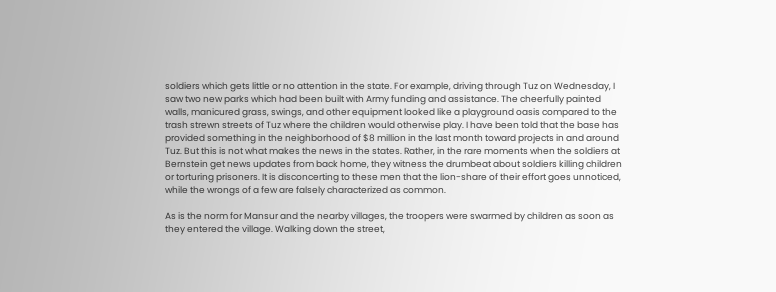soldiers which gets little or no attention in the state. For example, driving through Tuz on Wednesday, I saw two new parks which had been built with Army funding and assistance. The cheerfully painted walls, manicured grass, swings, and other equipment looked like a playground oasis compared to the trash strewn streets of Tuz where the children would otherwise play. I have been told that the base has provided something in the neighborhood of $8 million in the last month toward projects in and around Tuz. But this is not what makes the news in the states. Rather, in the rare moments when the soldiers at Bernstein get news updates from back home, they witness the drumbeat about soldiers killing children or torturing prisoners. It is disconcerting to these men that the lion-share of their effort goes unnoticed, while the wrongs of a few are falsely characterized as common.

As is the norm for Mansur and the nearby villages, the troopers were swarmed by children as soon as they entered the village. Walking down the street,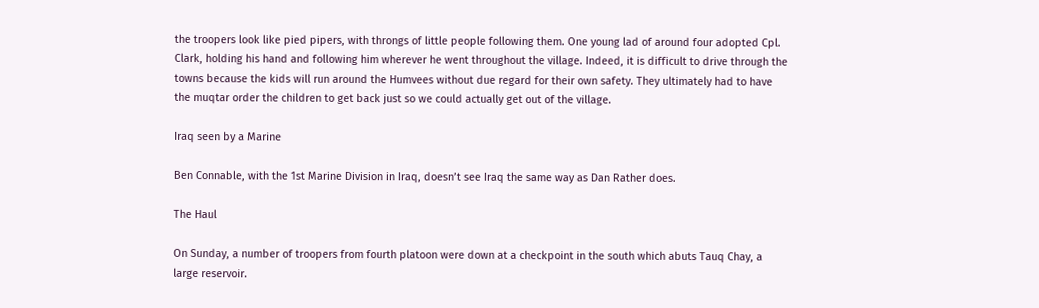the troopers look like pied pipers, with throngs of little people following them. One young lad of around four adopted Cpl. Clark, holding his hand and following him wherever he went throughout the village. Indeed, it is difficult to drive through the towns because the kids will run around the Humvees without due regard for their own safety. They ultimately had to have the muqtar order the children to get back just so we could actually get out of the village.

Iraq seen by a Marine

Ben Connable, with the 1st Marine Division in Iraq, doesn’t see Iraq the same way as Dan Rather does.

The Haul

On Sunday, a number of troopers from fourth platoon were down at a checkpoint in the south which abuts Tauq Chay, a large reservoir.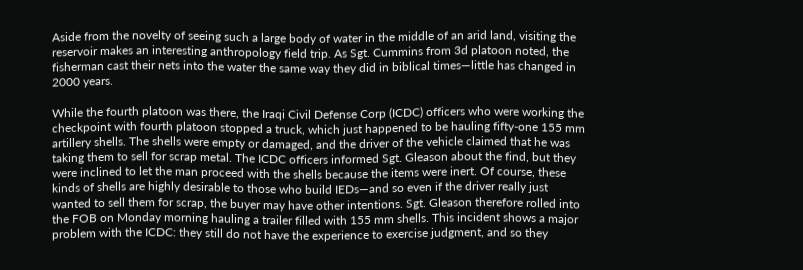Aside from the novelty of seeing such a large body of water in the middle of an arid land, visiting the reservoir makes an interesting anthropology field trip. As Sgt. Cummins from 3d platoon noted, the fisherman cast their nets into the water the same way they did in biblical times—little has changed in 2000 years.

While the fourth platoon was there, the Iraqi Civil Defense Corp (ICDC) officers who were working the checkpoint with fourth platoon stopped a truck, which just happened to be hauling fifty-one 155 mm artillery shells. The shells were empty or damaged, and the driver of the vehicle claimed that he was taking them to sell for scrap metal. The ICDC officers informed Sgt. Gleason about the find, but they were inclined to let the man proceed with the shells because the items were inert. Of course, these kinds of shells are highly desirable to those who build IEDs—and so even if the driver really just wanted to sell them for scrap, the buyer may have other intentions. Sgt. Gleason therefore rolled into the FOB on Monday morning hauling a trailer filled with 155 mm shells. This incident shows a major problem with the ICDC: they still do not have the experience to exercise judgment, and so they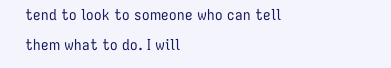tend to look to someone who can tell them what to do. I will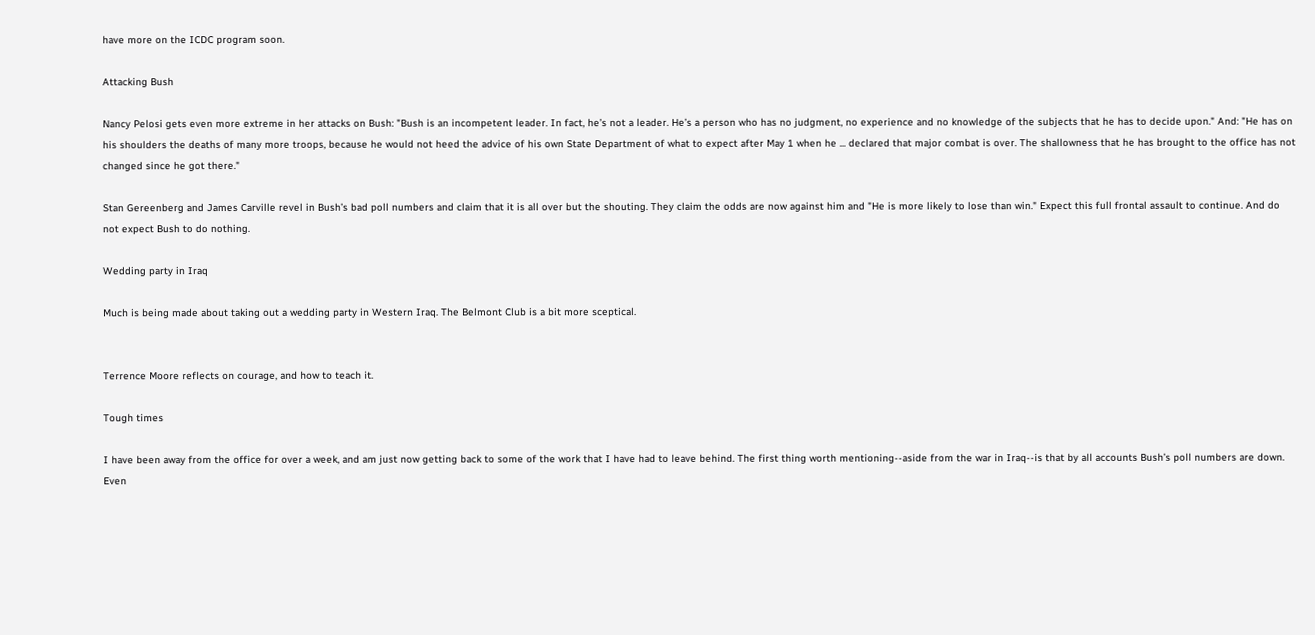have more on the ICDC program soon.

Attacking Bush

Nancy Pelosi gets even more extreme in her attacks on Bush: "Bush is an incompetent leader. In fact, he’s not a leader. He’s a person who has no judgment, no experience and no knowledge of the subjects that he has to decide upon." And: "He has on his shoulders the deaths of many more troops, because he would not heed the advice of his own State Department of what to expect after May 1 when he ... declared that major combat is over. The shallowness that he has brought to the office has not changed since he got there."

Stan Gereenberg and James Carville revel in Bush’s bad poll numbers and claim that it is all over but the shouting. They claim the odds are now against him and "He is more likely to lose than win." Expect this full frontal assault to continue. And do not expect Bush to do nothing.

Wedding party in Iraq

Much is being made about taking out a wedding party in Western Iraq. The Belmont Club is a bit more sceptical.


Terrence Moore reflects on courage, and how to teach it.

Tough times

I have been away from the office for over a week, and am just now getting back to some of the work that I have had to leave behind. The first thing worth mentioning--aside from the war in Iraq--is that by all accounts Bush’s poll numbers are down. Even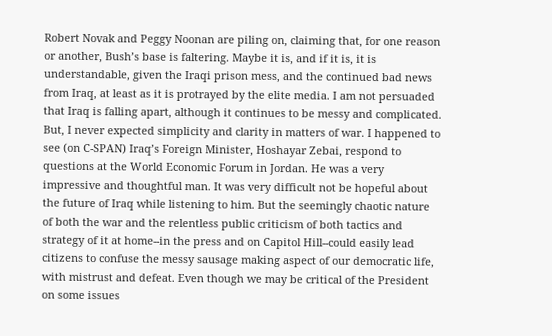Robert Novak and Peggy Noonan are piling on, claiming that, for one reason or another, Bush’s base is faltering. Maybe it is, and if it is, it is understandable, given the Iraqi prison mess, and the continued bad news from Iraq, at least as it is protrayed by the elite media. I am not persuaded that Iraq is falling apart, although it continues to be messy and complicated. But, I never expected simplicity and clarity in matters of war. I happened to see (on C-SPAN) Iraq’s Foreign Minister, Hoshayar Zebai, respond to questions at the World Economic Forum in Jordan. He was a very impressive and thoughtful man. It was very difficult not be hopeful about the future of Iraq while listening to him. But the seemingly chaotic nature of both the war and the relentless public criticism of both tactics and strategy of it at home--in the press and on Capitol Hill--could easily lead citizens to confuse the messy sausage making aspect of our democratic life, with mistrust and defeat. Even though we may be critical of the President on some issues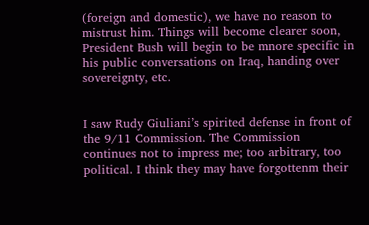(foreign and domestic), we have no reason to mistrust him. Things will become clearer soon, President Bush will begin to be mnore specific in his public conversations on Iraq, handing over sovereignty, etc.


I saw Rudy Giuliani’s spirited defense in front of the 9/11 Commission. The Commission continues not to impress me; too arbitrary, too political. I think they may have forgottenm their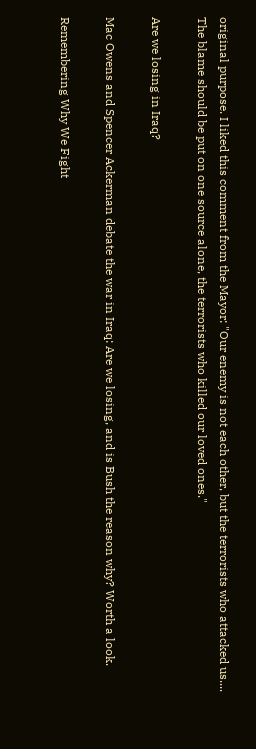original purpose. I liked this comment from the Mayor: "Our enemy is not each other, but the terrorists who attacked us....
The blame should be put on one source alone, the terrorists who killed our loved ones."

Are we losing in Iraq?

Mac Owens and Spencer Ackerman debate the war in Iraq: Are we losing, and is Bush the reason why? Worth a look.

Remembering Why We Fight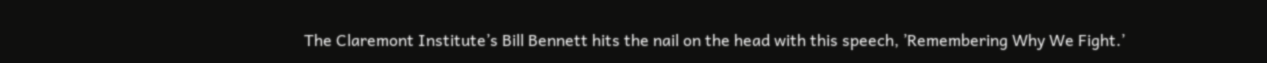The Claremont Institute’s Bill Bennett hits the nail on the head with this speech, ’Remembering Why We Fight.’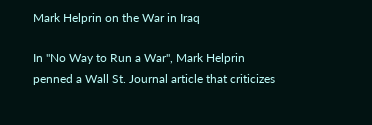Mark Helprin on the War in Iraq

In "No Way to Run a War", Mark Helprin penned a Wall St. Journal article that criticizes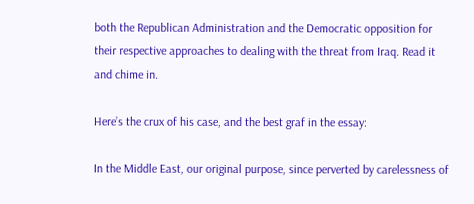both the Republican Administration and the Democratic opposition for their respective approaches to dealing with the threat from Iraq. Read it and chime in.

Here’s the crux of his case, and the best graf in the essay:

In the Middle East, our original purpose, since perverted by carelessness of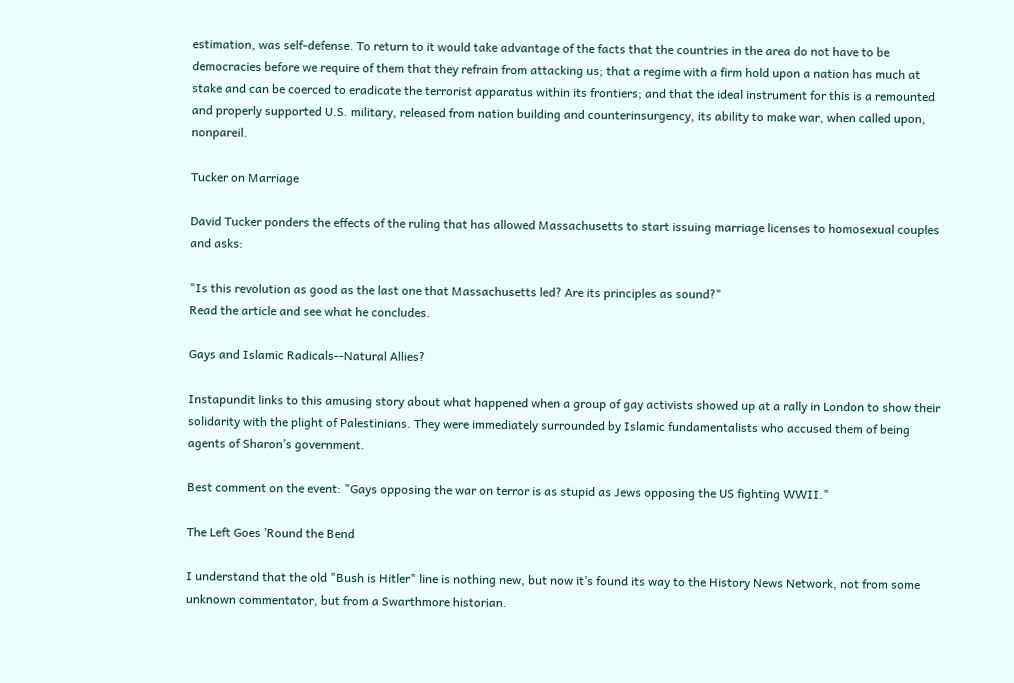estimation, was self-defense. To return to it would take advantage of the facts that the countries in the area do not have to be democracies before we require of them that they refrain from attacking us; that a regime with a firm hold upon a nation has much at stake and can be coerced to eradicate the terrorist apparatus within its frontiers; and that the ideal instrument for this is a remounted and properly supported U.S. military, released from nation building and counterinsurgency, its ability to make war, when called upon, nonpareil.

Tucker on Marriage

David Tucker ponders the effects of the ruling that has allowed Massachusetts to start issuing marriage licenses to homosexual couples and asks:

"Is this revolution as good as the last one that Massachusetts led? Are its principles as sound?"
Read the article and see what he concludes.

Gays and Islamic Radicals--Natural Allies?

Instapundit links to this amusing story about what happened when a group of gay activists showed up at a rally in London to show their solidarity with the plight of Palestinians. They were immediately surrounded by Islamic fundamentalists who accused them of being agents of Sharon’s government.

Best comment on the event: "Gays opposing the war on terror is as stupid as Jews opposing the US fighting WWII."

The Left Goes ’Round the Bend

I understand that the old "Bush is Hitler" line is nothing new, but now it’s found its way to the History News Network, not from some unknown commentator, but from a Swarthmore historian.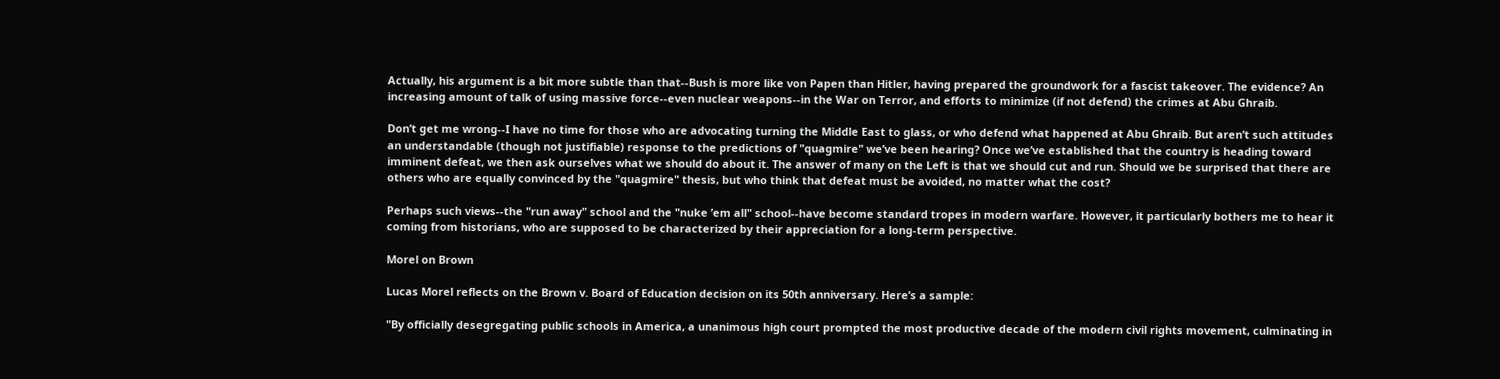Actually, his argument is a bit more subtle than that--Bush is more like von Papen than Hitler, having prepared the groundwork for a fascist takeover. The evidence? An increasing amount of talk of using massive force--even nuclear weapons--in the War on Terror, and efforts to minimize (if not defend) the crimes at Abu Ghraib.

Don’t get me wrong--I have no time for those who are advocating turning the Middle East to glass, or who defend what happened at Abu Ghraib. But aren’t such attitudes an understandable (though not justifiable) response to the predictions of "quagmire" we’ve been hearing? Once we’ve established that the country is heading toward imminent defeat, we then ask ourselves what we should do about it. The answer of many on the Left is that we should cut and run. Should we be surprised that there are others who are equally convinced by the "quagmire" thesis, but who think that defeat must be avoided, no matter what the cost?

Perhaps such views--the "run away" school and the "nuke ’em all" school--have become standard tropes in modern warfare. However, it particularly bothers me to hear it coming from historians, who are supposed to be characterized by their appreciation for a long-term perspective.

Morel on Brown

Lucas Morel reflects on the Brown v. Board of Education decision on its 50th anniversary. Here’s a sample:

"By officially desegregating public schools in America, a unanimous high court prompted the most productive decade of the modern civil rights movement, culminating in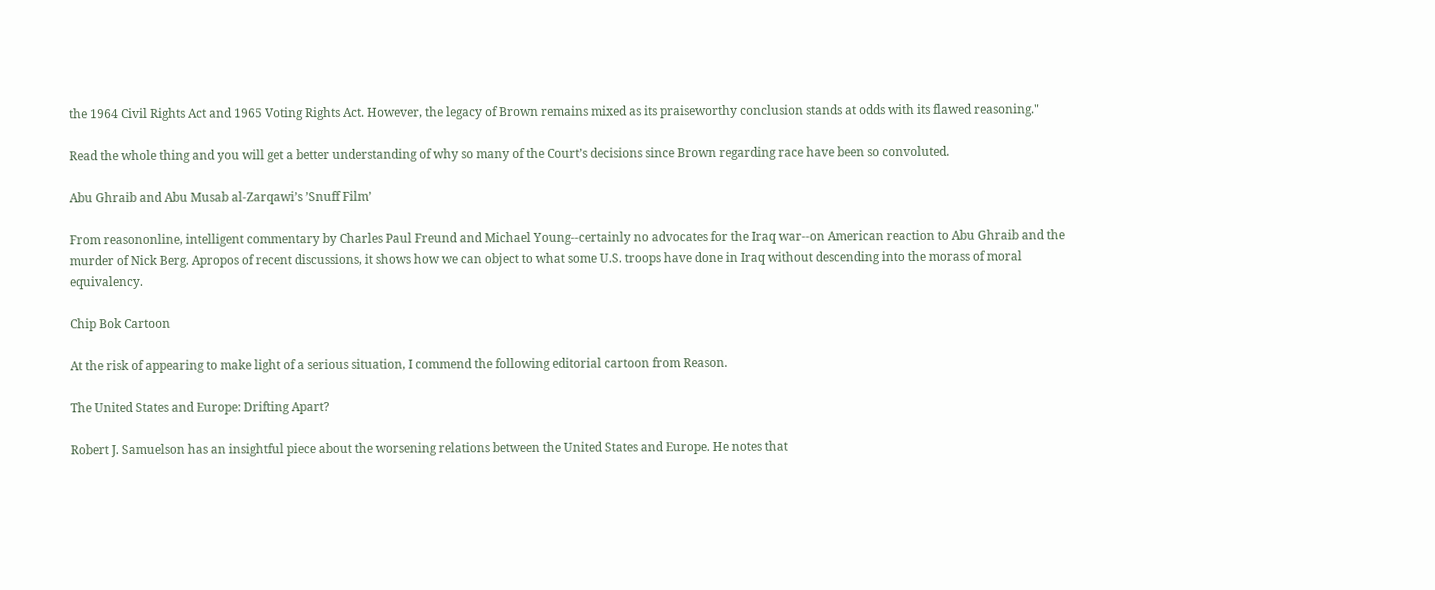the 1964 Civil Rights Act and 1965 Voting Rights Act. However, the legacy of Brown remains mixed as its praiseworthy conclusion stands at odds with its flawed reasoning."

Read the whole thing and you will get a better understanding of why so many of the Court’s decisions since Brown regarding race have been so convoluted.

Abu Ghraib and Abu Musab al-Zarqawi’s ’Snuff Film’

From reasononline, intelligent commentary by Charles Paul Freund and Michael Young--certainly no advocates for the Iraq war--on American reaction to Abu Ghraib and the murder of Nick Berg. Apropos of recent discussions, it shows how we can object to what some U.S. troops have done in Iraq without descending into the morass of moral equivalency.

Chip Bok Cartoon

At the risk of appearing to make light of a serious situation, I commend the following editorial cartoon from Reason.

The United States and Europe: Drifting Apart?

Robert J. Samuelson has an insightful piece about the worsening relations between the United States and Europe. He notes that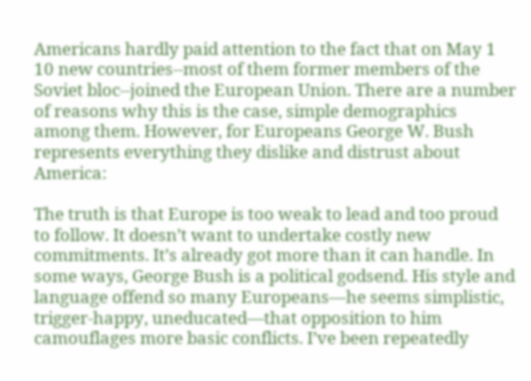Americans hardly paid attention to the fact that on May 1 10 new countries--most of them former members of the Soviet bloc--joined the European Union. There are a number of reasons why this is the case, simple demographics among them. However, for Europeans George W. Bush represents everything they dislike and distrust about America:

The truth is that Europe is too weak to lead and too proud to follow. It doesn’t want to undertake costly new commitments. It’s already got more than it can handle. In some ways, George Bush is a political godsend. His style and language offend so many Europeans—he seems simplistic, trigger-happy, uneducated—that opposition to him camouflages more basic conflicts. I’ve been repeatedly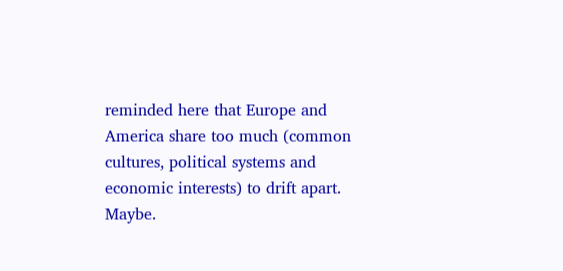reminded here that Europe and America share too much (common cultures, political systems and economic interests) to drift apart. Maybe.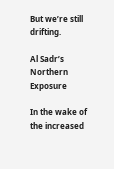But we’re still drifting.

Al Sadr’s Northern Exposure

In the wake of the increased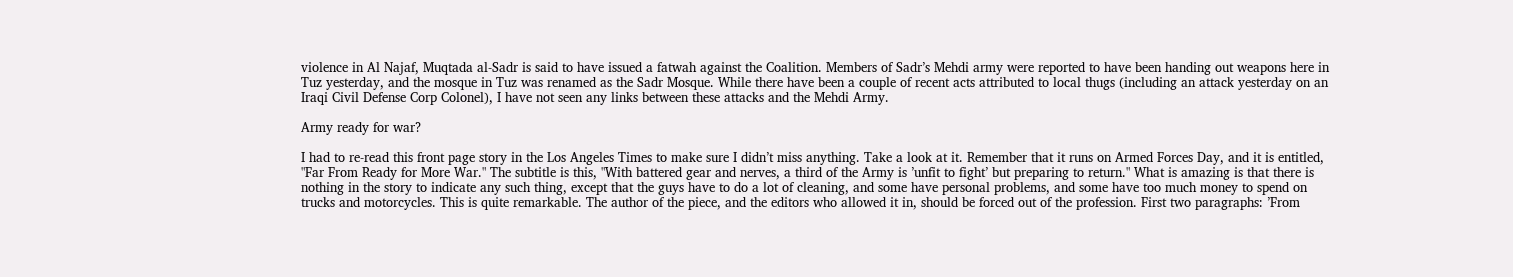violence in Al Najaf, Muqtada al-Sadr is said to have issued a fatwah against the Coalition. Members of Sadr’s Mehdi army were reported to have been handing out weapons here in Tuz yesterday, and the mosque in Tuz was renamed as the Sadr Mosque. While there have been a couple of recent acts attributed to local thugs (including an attack yesterday on an Iraqi Civil Defense Corp Colonel), I have not seen any links between these attacks and the Mehdi Army.

Army ready for war?

I had to re-read this front page story in the Los Angeles Times to make sure I didn’t miss anything. Take a look at it. Remember that it runs on Armed Forces Day, and it is entitled, "Far From Ready for More War." The subtitle is this, "With battered gear and nerves, a third of the Army is ’unfit to fight’ but preparing to return." What is amazing is that there is nothing in the story to indicate any such thing, except that the guys have to do a lot of cleaning, and some have personal problems, and some have too much money to spend on trucks and motorcycles. This is quite remarkable. The author of the piece, and the editors who allowed it in, should be forced out of the profession. First two paragraphs: ’From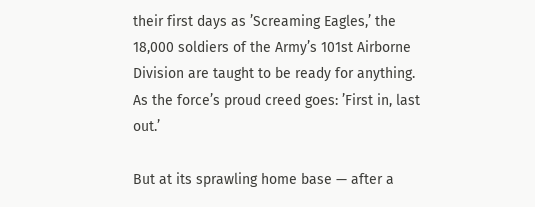their first days as ’Screaming Eagles,’ the 18,000 soldiers of the Army’s 101st Airborne Division are taught to be ready for anything. As the force’s proud creed goes: ’First in, last out.’

But at its sprawling home base — after a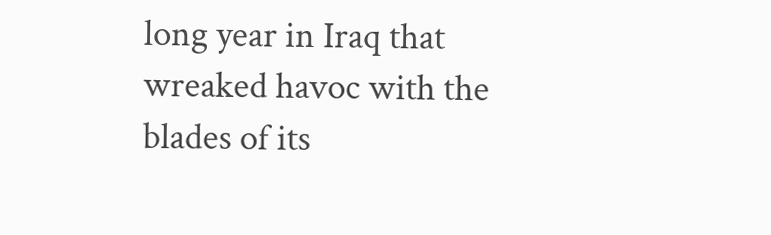long year in Iraq that wreaked havoc with the blades of its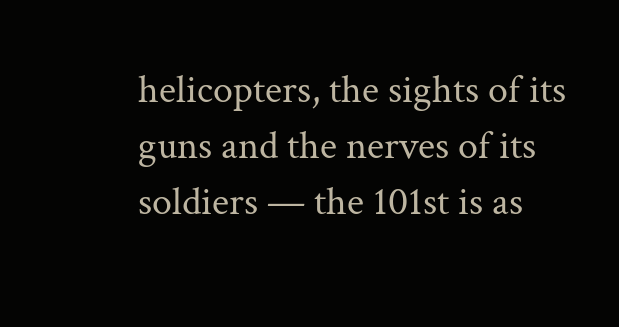helicopters, the sights of its guns and the nerves of its soldiers — the 101st is as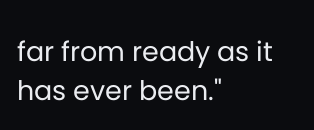far from ready as it has ever been."